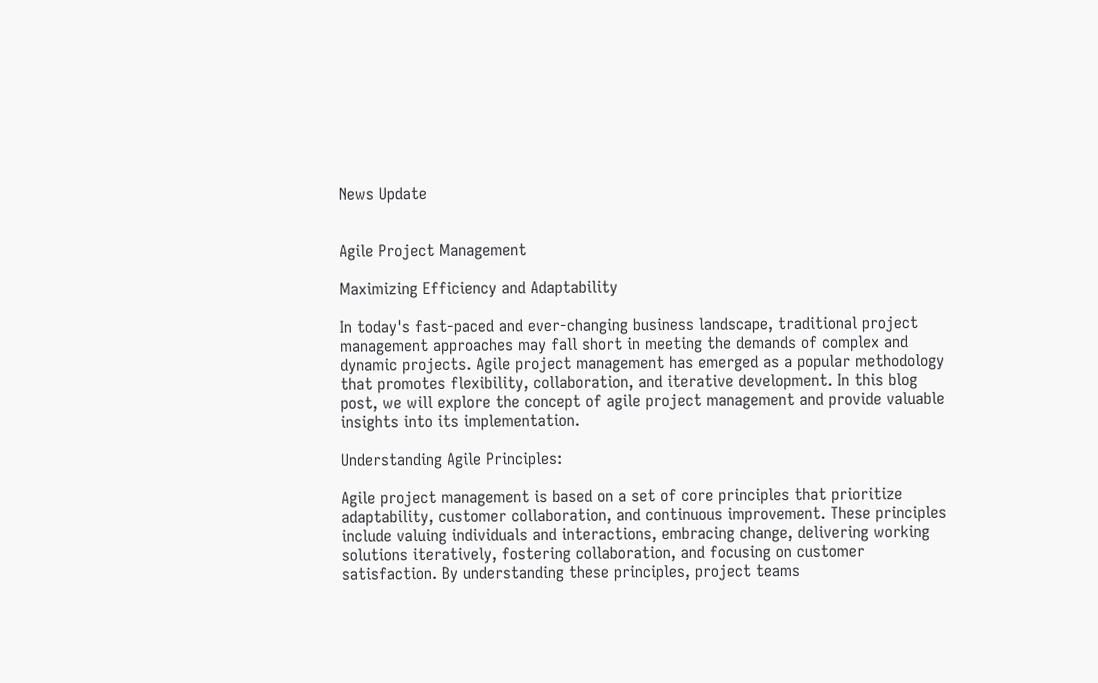News Update


Agile Project Management

Maximizing Efficiency and Adaptability

In today's fast-paced and ever-changing business landscape, traditional project management approaches may fall short in meeting the demands of complex and dynamic projects. Agile project management has emerged as a popular methodology that promotes flexibility, collaboration, and iterative development. In this blog post, we will explore the concept of agile project management and provide valuable insights into its implementation.

Understanding Agile Principles:

Agile project management is based on a set of core principles that prioritize adaptability, customer collaboration, and continuous improvement. These principles include valuing individuals and interactions, embracing change, delivering working solutions iteratively, fostering collaboration, and focusing on customer satisfaction. By understanding these principles, project teams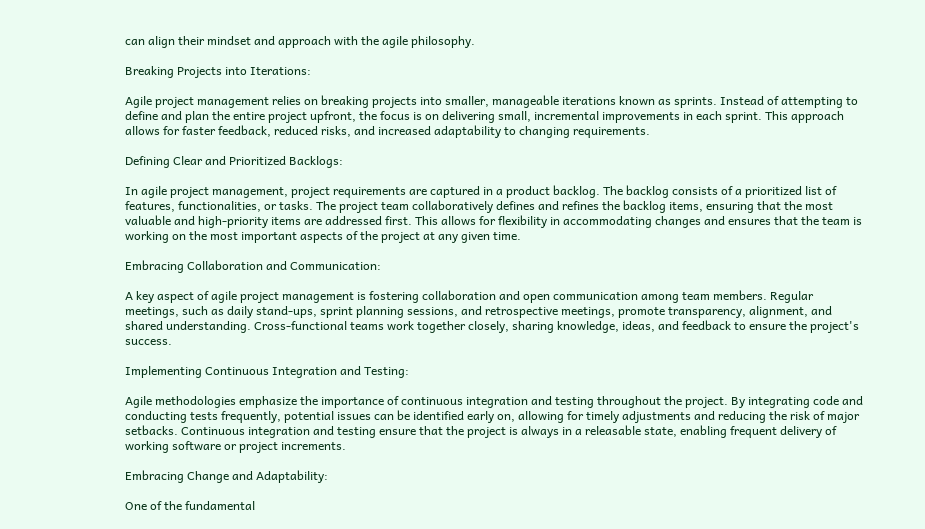can align their mindset and approach with the agile philosophy.

Breaking Projects into Iterations:

Agile project management relies on breaking projects into smaller, manageable iterations known as sprints. Instead of attempting to define and plan the entire project upfront, the focus is on delivering small, incremental improvements in each sprint. This approach allows for faster feedback, reduced risks, and increased adaptability to changing requirements.

Defining Clear and Prioritized Backlogs:

In agile project management, project requirements are captured in a product backlog. The backlog consists of a prioritized list of features, functionalities, or tasks. The project team collaboratively defines and refines the backlog items, ensuring that the most valuable and high-priority items are addressed first. This allows for flexibility in accommodating changes and ensures that the team is working on the most important aspects of the project at any given time.

Embracing Collaboration and Communication:

A key aspect of agile project management is fostering collaboration and open communication among team members. Regular meetings, such as daily stand-ups, sprint planning sessions, and retrospective meetings, promote transparency, alignment, and shared understanding. Cross-functional teams work together closely, sharing knowledge, ideas, and feedback to ensure the project's success.

Implementing Continuous Integration and Testing:

Agile methodologies emphasize the importance of continuous integration and testing throughout the project. By integrating code and conducting tests frequently, potential issues can be identified early on, allowing for timely adjustments and reducing the risk of major setbacks. Continuous integration and testing ensure that the project is always in a releasable state, enabling frequent delivery of working software or project increments.

Embracing Change and Adaptability:

One of the fundamental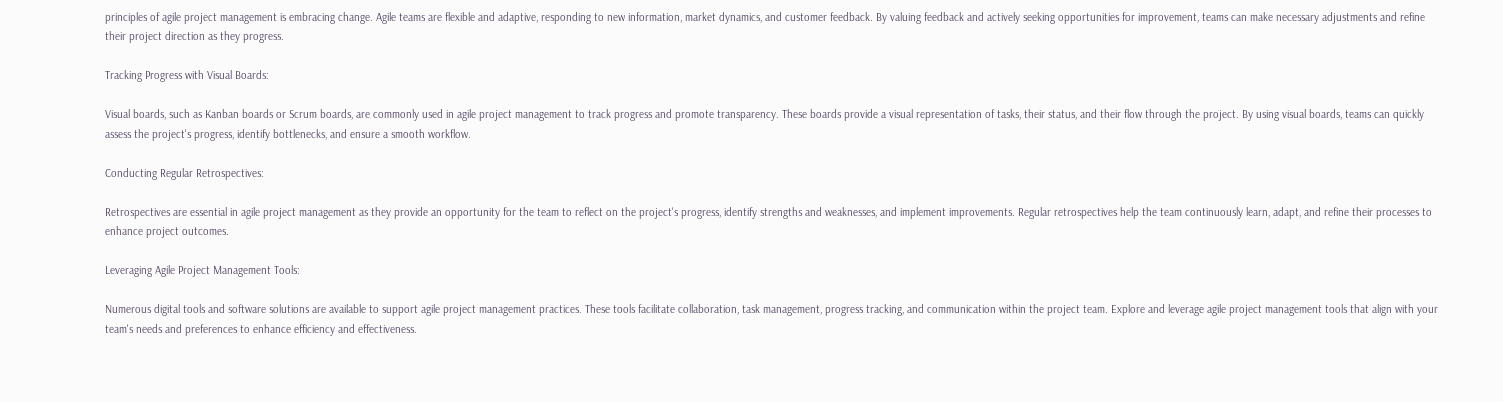principles of agile project management is embracing change. Agile teams are flexible and adaptive, responding to new information, market dynamics, and customer feedback. By valuing feedback and actively seeking opportunities for improvement, teams can make necessary adjustments and refine their project direction as they progress.

Tracking Progress with Visual Boards:

Visual boards, such as Kanban boards or Scrum boards, are commonly used in agile project management to track progress and promote transparency. These boards provide a visual representation of tasks, their status, and their flow through the project. By using visual boards, teams can quickly assess the project's progress, identify bottlenecks, and ensure a smooth workflow.

Conducting Regular Retrospectives:

Retrospectives are essential in agile project management as they provide an opportunity for the team to reflect on the project's progress, identify strengths and weaknesses, and implement improvements. Regular retrospectives help the team continuously learn, adapt, and refine their processes to enhance project outcomes.

Leveraging Agile Project Management Tools:

Numerous digital tools and software solutions are available to support agile project management practices. These tools facilitate collaboration, task management, progress tracking, and communication within the project team. Explore and leverage agile project management tools that align with your team's needs and preferences to enhance efficiency and effectiveness.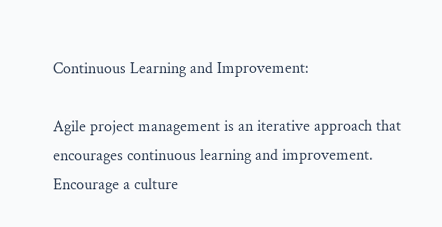Continuous Learning and Improvement:

Agile project management is an iterative approach that encourages continuous learning and improvement. Encourage a culture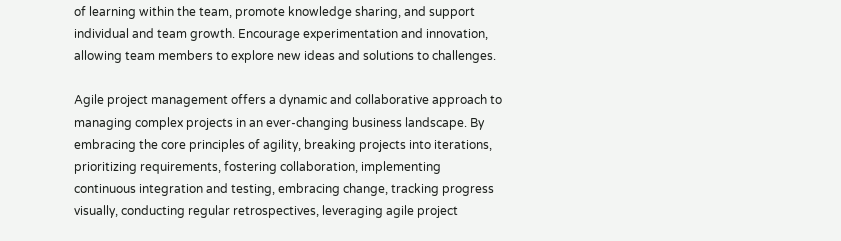of learning within the team, promote knowledge sharing, and support individual and team growth. Encourage experimentation and innovation, allowing team members to explore new ideas and solutions to challenges.

Agile project management offers a dynamic and collaborative approach to managing complex projects in an ever-changing business landscape. By embracing the core principles of agility, breaking projects into iterations, prioritizing requirements, fostering collaboration, implementing continuous integration and testing, embracing change, tracking progress visually, conducting regular retrospectives, leveraging agile project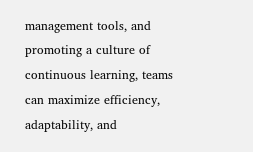management tools, and promoting a culture of continuous learning, teams can maximize efficiency, adaptability, and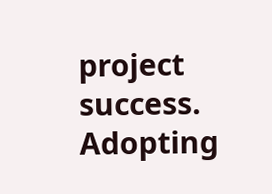project success. Adopting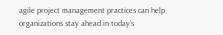agile project management practices can help organizations stay ahead in today's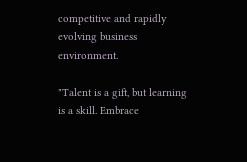competitive and rapidly evolving business environment.

"Talent is a gift, but learning is a skill. Embrace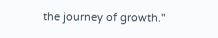the journey of growth."